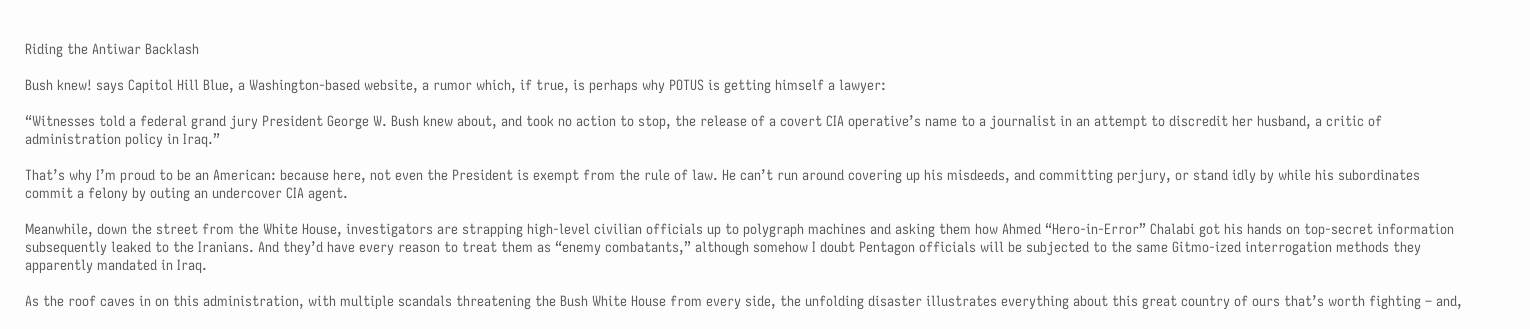Riding the Antiwar Backlash

Bush knew! says Capitol Hill Blue, a Washington-based website, a rumor which, if true, is perhaps why POTUS is getting himself a lawyer:

“Witnesses told a federal grand jury President George W. Bush knew about, and took no action to stop, the release of a covert CIA operative’s name to a journalist in an attempt to discredit her husband, a critic of administration policy in Iraq.”

That’s why I’m proud to be an American: because here, not even the President is exempt from the rule of law. He can’t run around covering up his misdeeds, and committing perjury, or stand idly by while his subordinates commit a felony by outing an undercover CIA agent.

Meanwhile, down the street from the White House, investigators are strapping high-level civilian officials up to polygraph machines and asking them how Ahmed “Hero-in-Error” Chalabi got his hands on top-secret information subsequently leaked to the Iranians. And they’d have every reason to treat them as “enemy combatants,” although somehow I doubt Pentagon officials will be subjected to the same Gitmo-ized interrogation methods they apparently mandated in Iraq.

As the roof caves in on this administration, with multiple scandals threatening the Bush White House from every side, the unfolding disaster illustrates everything about this great country of ours that’s worth fighting – and,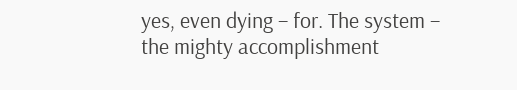yes, even dying – for. The system – the mighty accomplishment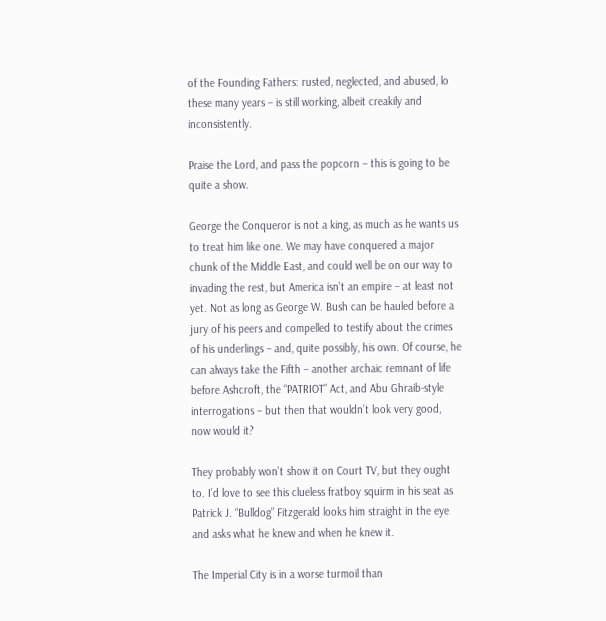of the Founding Fathers: rusted, neglected, and abused, lo these many years – is still working, albeit creakily and inconsistently.

Praise the Lord, and pass the popcorn – this is going to be quite a show.

George the Conqueror is not a king, as much as he wants us to treat him like one. We may have conquered a major chunk of the Middle East, and could well be on our way to invading the rest, but America isn’t an empire – at least not yet. Not as long as George W. Bush can be hauled before a jury of his peers and compelled to testify about the crimes of his underlings – and, quite possibly, his own. Of course, he can always take the Fifth – another archaic remnant of life before Ashcroft, the “PATRIOT” Act, and Abu Ghraib-style interrogations – but then that wouldn’t look very good, now would it?

They probably won’t show it on Court TV, but they ought to. I’d love to see this clueless fratboy squirm in his seat as Patrick J. “Bulldog” Fitzgerald looks him straight in the eye and asks what he knew and when he knew it.

The Imperial City is in a worse turmoil than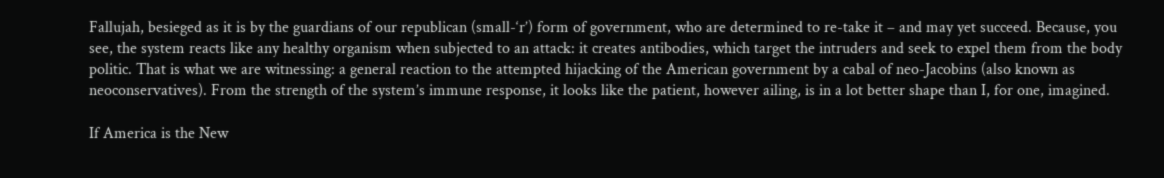Fallujah, besieged as it is by the guardians of our republican (small-‘r’) form of government, who are determined to re-take it – and may yet succeed. Because, you see, the system reacts like any healthy organism when subjected to an attack: it creates antibodies, which target the intruders and seek to expel them from the body politic. That is what we are witnessing: a general reaction to the attempted hijacking of the American government by a cabal of neo-Jacobins (also known as neoconservatives). From the strength of the system’s immune response, it looks like the patient, however ailing, is in a lot better shape than I, for one, imagined.

If America is the New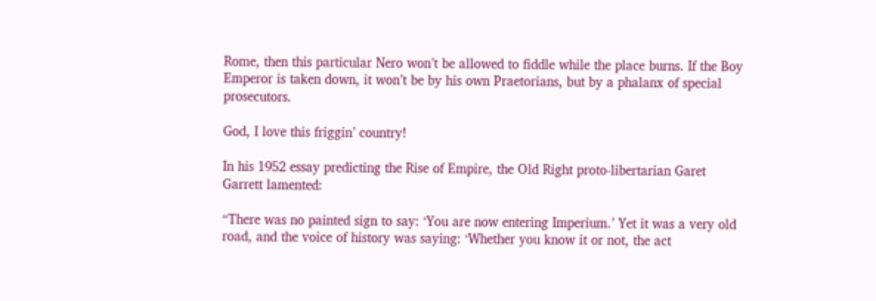Rome, then this particular Nero won’t be allowed to fiddle while the place burns. If the Boy Emperor is taken down, it won’t be by his own Praetorians, but by a phalanx of special prosecutors.

God, I love this friggin’ country!

In his 1952 essay predicting the Rise of Empire, the Old Right proto-libertarian Garet Garrett lamented:

“There was no painted sign to say: ‘You are now entering Imperium.’ Yet it was a very old road, and the voice of history was saying: ‘Whether you know it or not, the act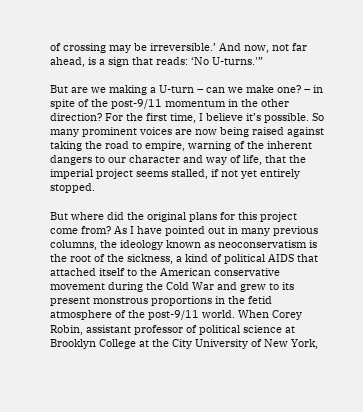of crossing may be irreversible.’ And now, not far ahead, is a sign that reads: ‘No U-turns.'”

But are we making a U-turn – can we make one? – in spite of the post-9/11 momentum in the other direction? For the first time, I believe it’s possible. So many prominent voices are now being raised against taking the road to empire, warning of the inherent dangers to our character and way of life, that the imperial project seems stalled, if not yet entirely stopped.

But where did the original plans for this project come from? As I have pointed out in many previous columns, the ideology known as neoconservatism is the root of the sickness, a kind of political AIDS that attached itself to the American conservative movement during the Cold War and grew to its present monstrous proportions in the fetid atmosphere of the post-9/11 world. When Corey Robin, assistant professor of political science at Brooklyn College at the City University of New York,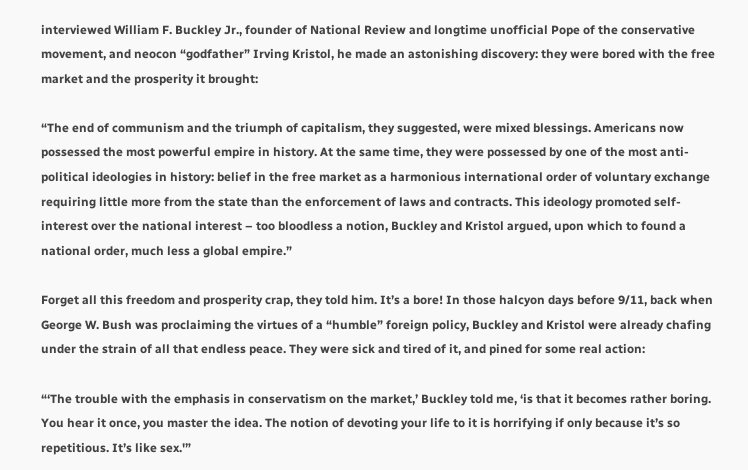interviewed William F. Buckley Jr., founder of National Review and longtime unofficial Pope of the conservative movement, and neocon “godfather” Irving Kristol, he made an astonishing discovery: they were bored with the free market and the prosperity it brought:

“The end of communism and the triumph of capitalism, they suggested, were mixed blessings. Americans now possessed the most powerful empire in history. At the same time, they were possessed by one of the most anti-political ideologies in history: belief in the free market as a harmonious international order of voluntary exchange requiring little more from the state than the enforcement of laws and contracts. This ideology promoted self-interest over the national interest – too bloodless a notion, Buckley and Kristol argued, upon which to found a national order, much less a global empire.”

Forget all this freedom and prosperity crap, they told him. It’s a bore! In those halcyon days before 9/11, back when George W. Bush was proclaiming the virtues of a “humble” foreign policy, Buckley and Kristol were already chafing under the strain of all that endless peace. They were sick and tired of it, and pined for some real action:

“‘The trouble with the emphasis in conservatism on the market,’ Buckley told me, ‘is that it becomes rather boring. You hear it once, you master the idea. The notion of devoting your life to it is horrifying if only because it’s so repetitious. It’s like sex.'”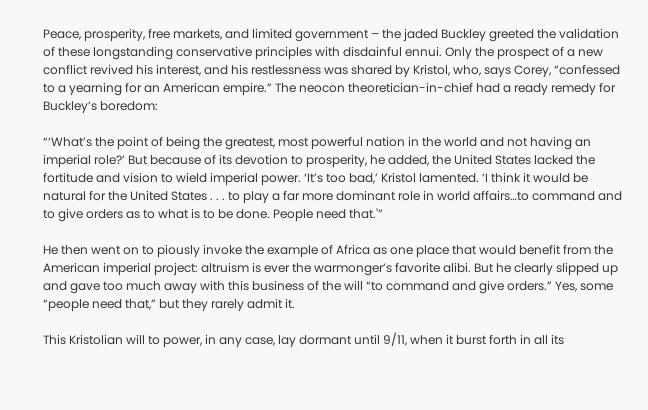Peace, prosperity, free markets, and limited government – the jaded Buckley greeted the validation of these longstanding conservative principles with disdainful ennui. Only the prospect of a new conflict revived his interest, and his restlessness was shared by Kristol, who, says Corey, “confessed to a yearning for an American empire.” The neocon theoretician-in-chief had a ready remedy for Buckley’s boredom:

“‘What’s the point of being the greatest, most powerful nation in the world and not having an imperial role?’ But because of its devotion to prosperity, he added, the United States lacked the fortitude and vision to wield imperial power. ‘It’s too bad,’ Kristol lamented. ‘I think it would be natural for the United States . . . to play a far more dominant role in world affairs…to command and to give orders as to what is to be done. People need that.'”

He then went on to piously invoke the example of Africa as one place that would benefit from the American imperial project: altruism is ever the warmonger’s favorite alibi. But he clearly slipped up and gave too much away with this business of the will “to command and give orders.” Yes, some “people need that,” but they rarely admit it.

This Kristolian will to power, in any case, lay dormant until 9/11, when it burst forth in all its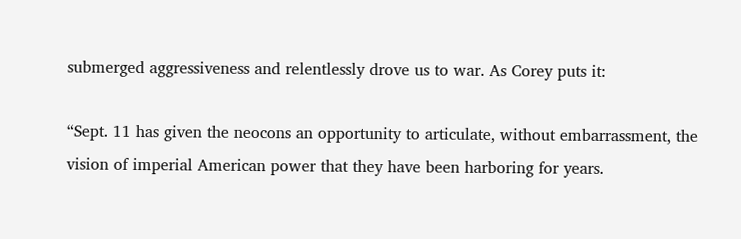submerged aggressiveness and relentlessly drove us to war. As Corey puts it:

“Sept. 11 has given the neocons an opportunity to articulate, without embarrassment, the vision of imperial American power that they have been harboring for years.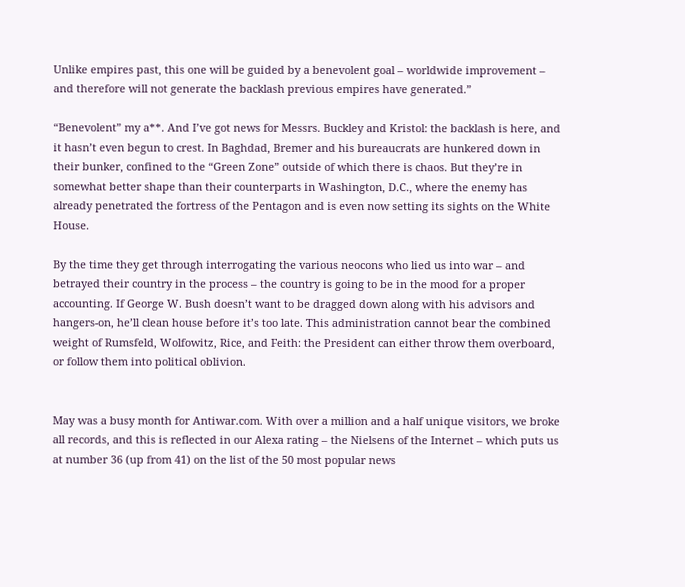Unlike empires past, this one will be guided by a benevolent goal – worldwide improvement – and therefore will not generate the backlash previous empires have generated.”

“Benevolent” my a**. And I’ve got news for Messrs. Buckley and Kristol: the backlash is here, and it hasn’t even begun to crest. In Baghdad, Bremer and his bureaucrats are hunkered down in their bunker, confined to the “Green Zone” outside of which there is chaos. But they’re in somewhat better shape than their counterparts in Washington, D.C., where the enemy has already penetrated the fortress of the Pentagon and is even now setting its sights on the White House.

By the time they get through interrogating the various neocons who lied us into war – and betrayed their country in the process – the country is going to be in the mood for a proper accounting. If George W. Bush doesn’t want to be dragged down along with his advisors and hangers-on, he’ll clean house before it’s too late. This administration cannot bear the combined weight of Rumsfeld, Wolfowitz, Rice, and Feith: the President can either throw them overboard, or follow them into political oblivion.


May was a busy month for Antiwar.com. With over a million and a half unique visitors, we broke all records, and this is reflected in our Alexa rating – the Nielsens of the Internet – which puts us at number 36 (up from 41) on the list of the 50 most popular news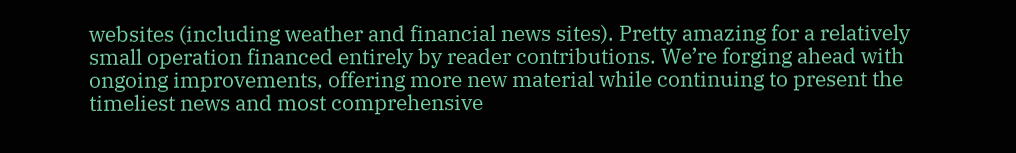websites (including weather and financial news sites). Pretty amazing for a relatively small operation financed entirely by reader contributions. We’re forging ahead with ongoing improvements, offering more new material while continuing to present the timeliest news and most comprehensive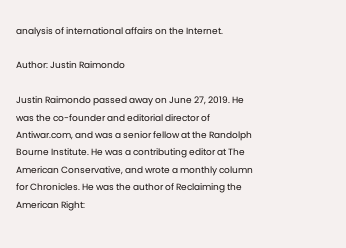analysis of international affairs on the Internet.

Author: Justin Raimondo

Justin Raimondo passed away on June 27, 2019. He was the co-founder and editorial director of Antiwar.com, and was a senior fellow at the Randolph Bourne Institute. He was a contributing editor at The American Conservative, and wrote a monthly column for Chronicles. He was the author of Reclaiming the American Right: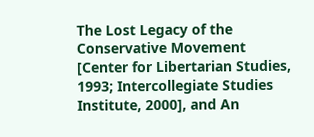The Lost Legacy of the Conservative Movement [Center for Libertarian Studies, 1993; Intercollegiate Studies Institute, 2000], and An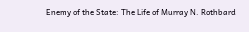Enemy of the State: The Life of Murray N. Rothbard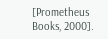[Prometheus Books, 2000].